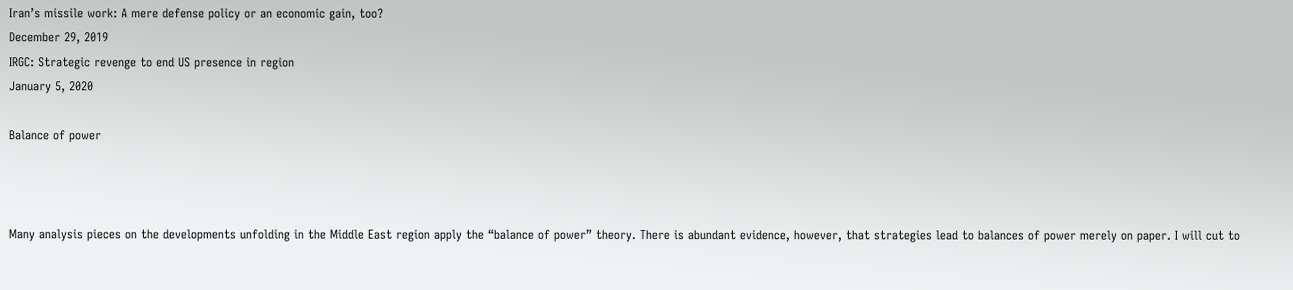Iran’s missile work: A mere defense policy or an economic gain, too?
December 29, 2019
IRGC: Strategic revenge to end US presence in region
January 5, 2020

Balance of power



Many analysis pieces on the developments unfolding in the Middle East region apply the “balance of power” theory. There is abundant evidence, however, that strategies lead to balances of power merely on paper. I will cut to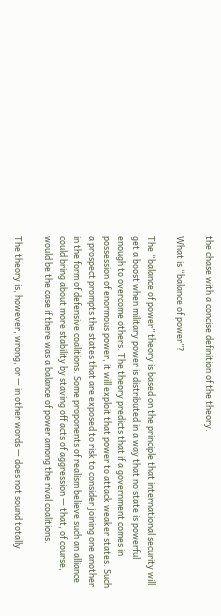the chase with a concise definition of the theory.

What is “balance of power”?

The “balance of power” theory is based on the principle that international security will get a boost when military power is distributed in a way that no state is powerful enough to overcome others. The theory predicts that if a government comes in possession of enormous power, it will exploit that power to attack weaker states. Such a prospect prompts the states that are exposed to risk to consider joining one another in the form of defensive coalitions. Some proponents of realism believe such an alliance could bring about more stability by staving off acts of aggression — that, of course, would be the case if there was a balance of power among the rival coalitions.

The theory is, however, wrong, or — in other words — does not sound totally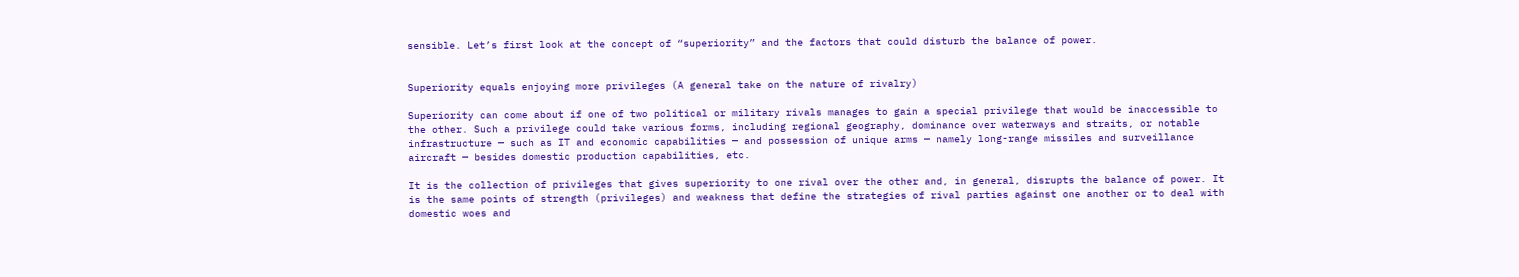sensible. Let’s first look at the concept of “superiority” and the factors that could disturb the balance of power.


Superiority equals enjoying more privileges (A general take on the nature of rivalry)

Superiority can come about if one of two political or military rivals manages to gain a special privilege that would be inaccessible to the other. Such a privilege could take various forms, including regional geography, dominance over waterways and straits, or notable infrastructure — such as IT and economic capabilities — and possession of unique arms — namely long-range missiles and surveillance aircraft — besides domestic production capabilities, etc.

It is the collection of privileges that gives superiority to one rival over the other and, in general, disrupts the balance of power. It is the same points of strength (privileges) and weakness that define the strategies of rival parties against one another or to deal with domestic woes and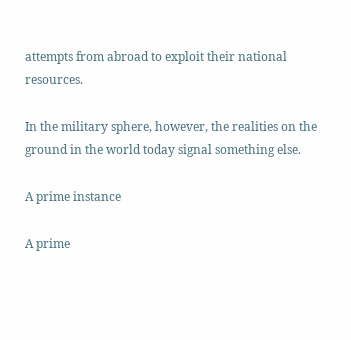attempts from abroad to exploit their national resources.

In the military sphere, however, the realities on the ground in the world today signal something else.

A prime instance

A prime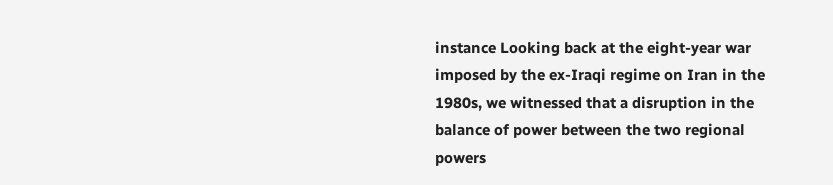instance Looking back at the eight-year war imposed by the ex-Iraqi regime on Iran in the 1980s, we witnessed that a disruption in the balance of power between the two regional powers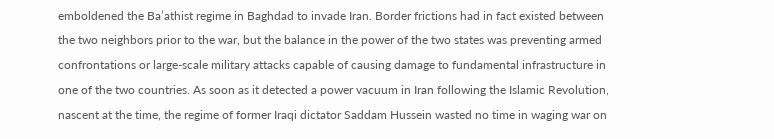emboldened the Ba’athist regime in Baghdad to invade Iran. Border frictions had in fact existed between the two neighbors prior to the war, but the balance in the power of the two states was preventing armed confrontations or large-scale military attacks capable of causing damage to fundamental infrastructure in one of the two countries. As soon as it detected a power vacuum in Iran following the Islamic Revolution, nascent at the time, the regime of former Iraqi dictator Saddam Hussein wasted no time in waging war on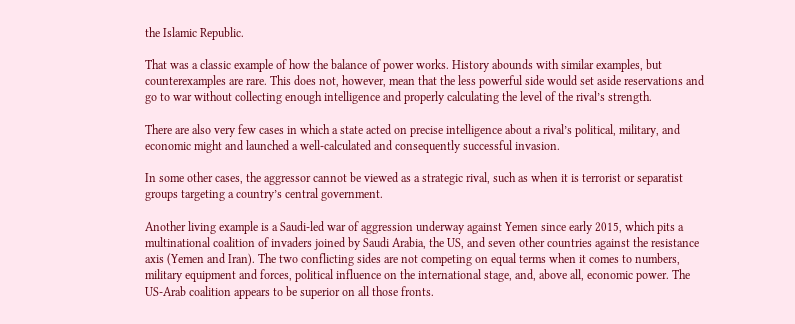the Islamic Republic.

That was a classic example of how the balance of power works. History abounds with similar examples, but counterexamples are rare. This does not, however, mean that the less powerful side would set aside reservations and go to war without collecting enough intelligence and properly calculating the level of the rival’s strength.

There are also very few cases in which a state acted on precise intelligence about a rival’s political, military, and economic might and launched a well-calculated and consequently successful invasion.

In some other cases, the aggressor cannot be viewed as a strategic rival, such as when it is terrorist or separatist groups targeting a country’s central government.

Another living example is a Saudi-led war of aggression underway against Yemen since early 2015, which pits a multinational coalition of invaders joined by Saudi Arabia, the US, and seven other countries against the resistance axis (Yemen and Iran). The two conflicting sides are not competing on equal terms when it comes to numbers, military equipment and forces, political influence on the international stage, and, above all, economic power. The US-Arab coalition appears to be superior on all those fronts.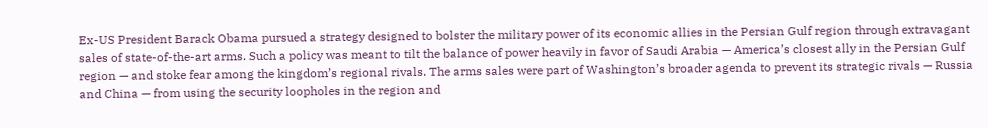Ex-US President Barack Obama pursued a strategy designed to bolster the military power of its economic allies in the Persian Gulf region through extravagant sales of state-of-the-art arms. Such a policy was meant to tilt the balance of power heavily in favor of Saudi Arabia — America’s closest ally in the Persian Gulf region — and stoke fear among the kingdom’s regional rivals. The arms sales were part of Washington’s broader agenda to prevent its strategic rivals — Russia and China — from using the security loopholes in the region and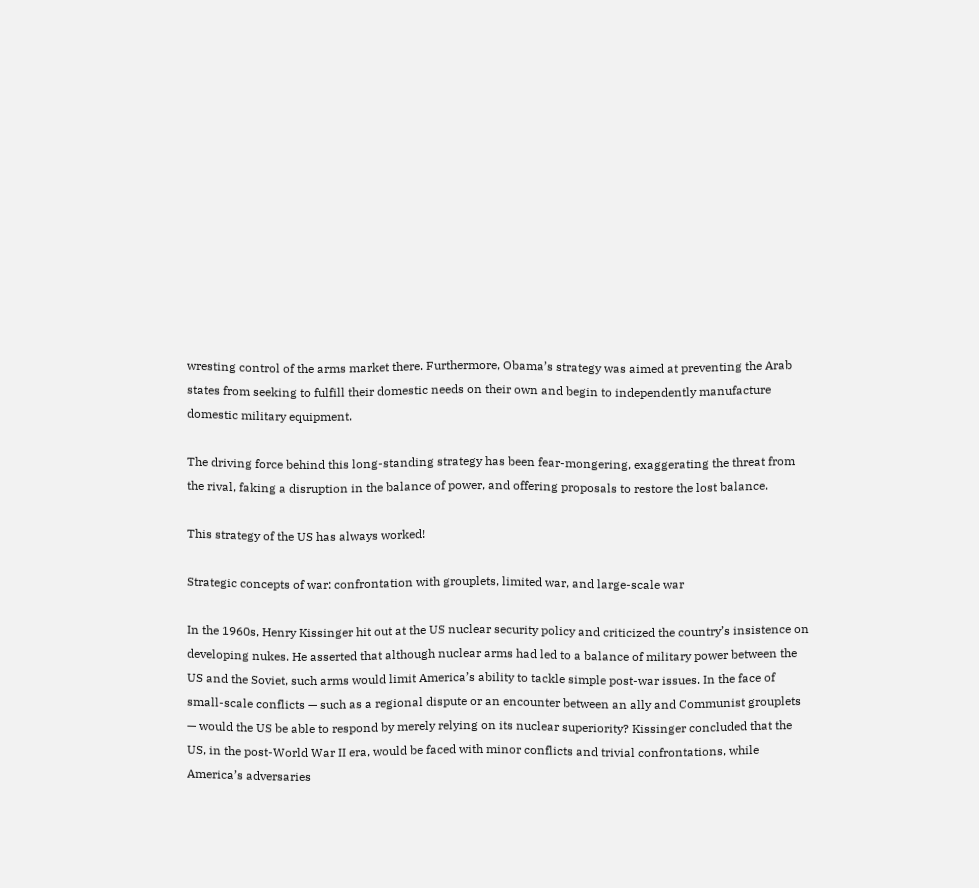wresting control of the arms market there. Furthermore, Obama’s strategy was aimed at preventing the Arab states from seeking to fulfill their domestic needs on their own and begin to independently manufacture domestic military equipment.

The driving force behind this long-standing strategy has been fear-mongering, exaggerating the threat from the rival, faking a disruption in the balance of power, and offering proposals to restore the lost balance.

This strategy of the US has always worked!

Strategic concepts of war: confrontation with grouplets, limited war, and large-scale war

In the 1960s, Henry Kissinger hit out at the US nuclear security policy and criticized the country’s insistence on developing nukes. He asserted that although nuclear arms had led to a balance of military power between the US and the Soviet, such arms would limit America’s ability to tackle simple post-war issues. In the face of small-scale conflicts — such as a regional dispute or an encounter between an ally and Communist grouplets — would the US be able to respond by merely relying on its nuclear superiority? Kissinger concluded that the US, in the post-World War II era, would be faced with minor conflicts and trivial confrontations, while America’s adversaries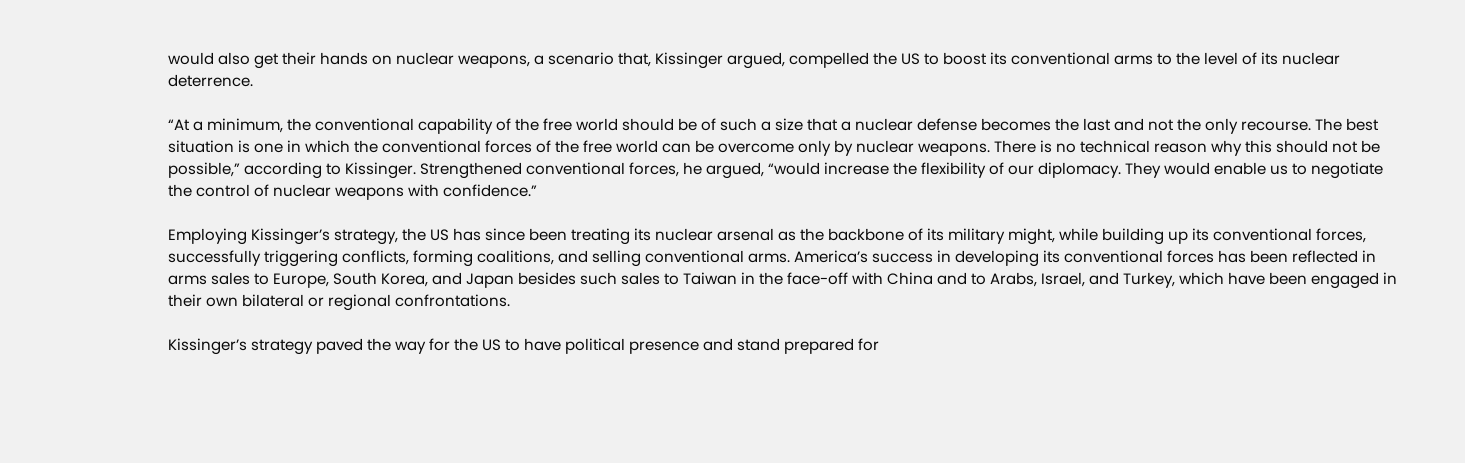would also get their hands on nuclear weapons, a scenario that, Kissinger argued, compelled the US to boost its conventional arms to the level of its nuclear deterrence.

“At a minimum, the conventional capability of the free world should be of such a size that a nuclear defense becomes the last and not the only recourse. The best situation is one in which the conventional forces of the free world can be overcome only by nuclear weapons. There is no technical reason why this should not be possible,” according to Kissinger. Strengthened conventional forces, he argued, “would increase the flexibility of our diplomacy. They would enable us to negotiate the control of nuclear weapons with confidence.”

Employing Kissinger’s strategy, the US has since been treating its nuclear arsenal as the backbone of its military might, while building up its conventional forces, successfully triggering conflicts, forming coalitions, and selling conventional arms. America’s success in developing its conventional forces has been reflected in arms sales to Europe, South Korea, and Japan besides such sales to Taiwan in the face-off with China and to Arabs, Israel, and Turkey, which have been engaged in their own bilateral or regional confrontations.

Kissinger’s strategy paved the way for the US to have political presence and stand prepared for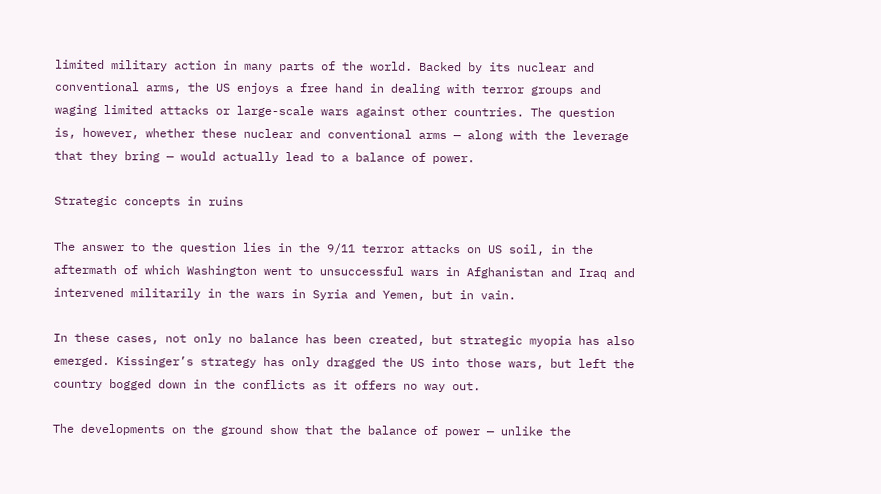limited military action in many parts of the world. Backed by its nuclear and conventional arms, the US enjoys a free hand in dealing with terror groups and waging limited attacks or large-scale wars against other countries. The question is, however, whether these nuclear and conventional arms — along with the leverage that they bring — would actually lead to a balance of power.

Strategic concepts in ruins

The answer to the question lies in the 9/11 terror attacks on US soil, in the aftermath of which Washington went to unsuccessful wars in Afghanistan and Iraq and intervened militarily in the wars in Syria and Yemen, but in vain.

In these cases, not only no balance has been created, but strategic myopia has also emerged. Kissinger’s strategy has only dragged the US into those wars, but left the country bogged down in the conflicts as it offers no way out.

The developments on the ground show that the balance of power — unlike the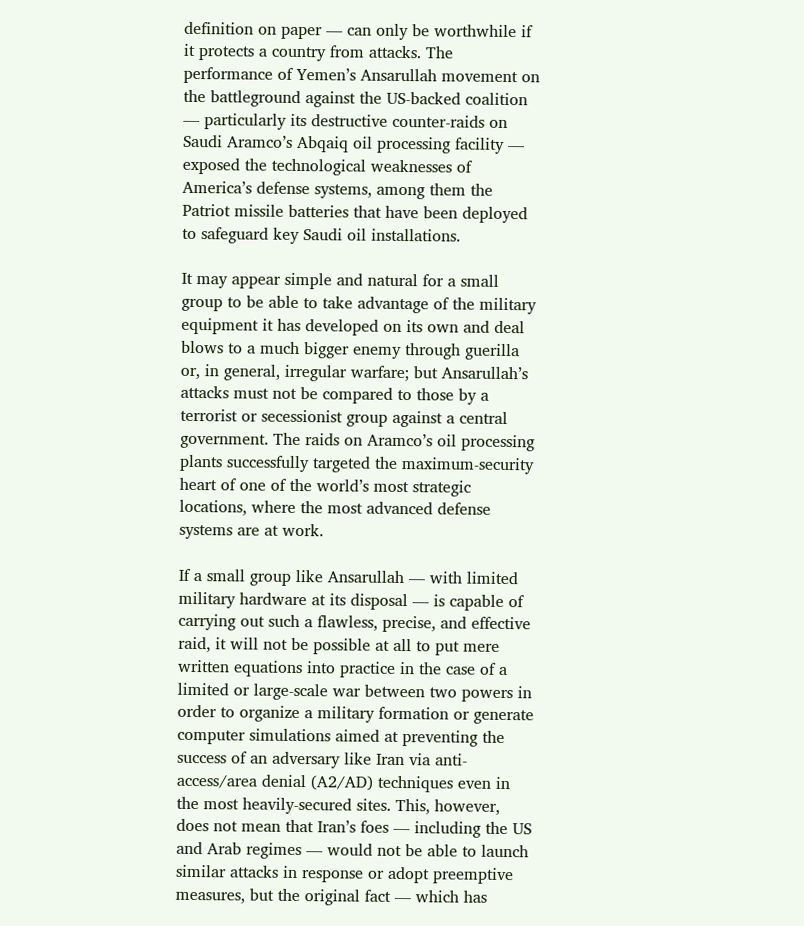definition on paper — can only be worthwhile if it protects a country from attacks. The performance of Yemen’s Ansarullah movement on the battleground against the US-backed coalition — particularly its destructive counter-raids on Saudi Aramco’s Abqaiq oil processing facility — exposed the technological weaknesses of America’s defense systems, among them the Patriot missile batteries that have been deployed to safeguard key Saudi oil installations.

It may appear simple and natural for a small group to be able to take advantage of the military equipment it has developed on its own and deal blows to a much bigger enemy through guerilla or, in general, irregular warfare; but Ansarullah’s attacks must not be compared to those by a terrorist or secessionist group against a central government. The raids on Aramco’s oil processing plants successfully targeted the maximum-security heart of one of the world’s most strategic locations, where the most advanced defense systems are at work.

If a small group like Ansarullah — with limited military hardware at its disposal — is capable of carrying out such a flawless, precise, and effective raid, it will not be possible at all to put mere written equations into practice in the case of a limited or large-scale war between two powers in order to organize a military formation or generate computer simulations aimed at preventing the success of an adversary like Iran via anti-access/area denial (A2/AD) techniques even in the most heavily-secured sites. This, however, does not mean that Iran’s foes — including the US and Arab regimes — would not be able to launch similar attacks in response or adopt preemptive measures, but the original fact — which has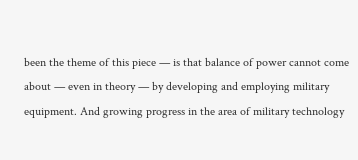been the theme of this piece — is that balance of power cannot come about — even in theory — by developing and employing military equipment. And growing progress in the area of military technology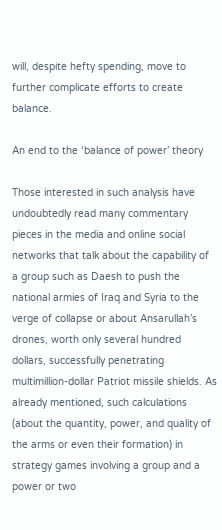will, despite hefty spending, move to further complicate efforts to create balance.

An end to the ‘balance of power’ theory

Those interested in such analysis have undoubtedly read many commentary pieces in the media and online social networks that talk about the capability of a group such as Daesh to push the national armies of Iraq and Syria to the verge of collapse or about Ansarullah’s drones, worth only several hundred dollars, successfully penetrating multimillion-dollar Patriot missile shields. As already mentioned, such calculations (about the quantity, power, and quality of the arms or even their formation) in strategy games involving a group and a power or two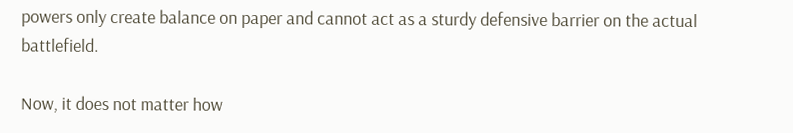powers only create balance on paper and cannot act as a sturdy defensive barrier on the actual battlefield.

Now, it does not matter how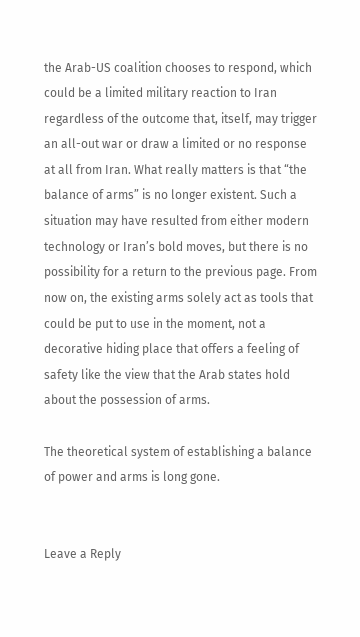the Arab-US coalition chooses to respond, which could be a limited military reaction to Iran regardless of the outcome that, itself, may trigger an all-out war or draw a limited or no response at all from Iran. What really matters is that “the balance of arms” is no longer existent. Such a situation may have resulted from either modern technology or Iran’s bold moves, but there is no possibility for a return to the previous page. From now on, the existing arms solely act as tools that could be put to use in the moment, not a decorative hiding place that offers a feeling of safety like the view that the Arab states hold about the possession of arms.

The theoretical system of establishing a balance of power and arms is long gone.


Leave a Reply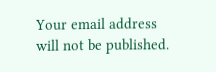Your email address will not be published.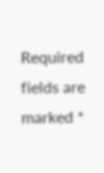Required fields are marked *